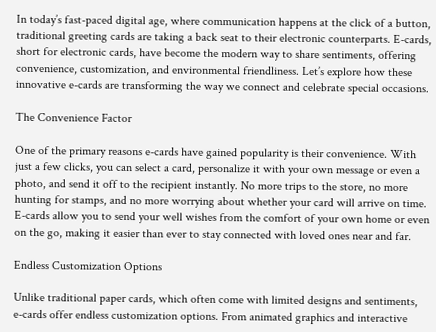In today’s fast-paced digital age, where communication happens at the click of a button, traditional greeting cards are taking a back seat to their electronic counterparts. E-cards, short for electronic cards, have become the modern way to share sentiments, offering convenience, customization, and environmental friendliness. Let’s explore how these innovative e-cards are transforming the way we connect and celebrate special occasions.

The Convenience Factor

One of the primary reasons e-cards have gained popularity is their convenience. With just a few clicks, you can select a card, personalize it with your own message or even a photo, and send it off to the recipient instantly. No more trips to the store, no more hunting for stamps, and no more worrying about whether your card will arrive on time. E-cards allow you to send your well wishes from the comfort of your own home or even on the go, making it easier than ever to stay connected with loved ones near and far.

Endless Customization Options

Unlike traditional paper cards, which often come with limited designs and sentiments, e-cards offer endless customization options. From animated graphics and interactive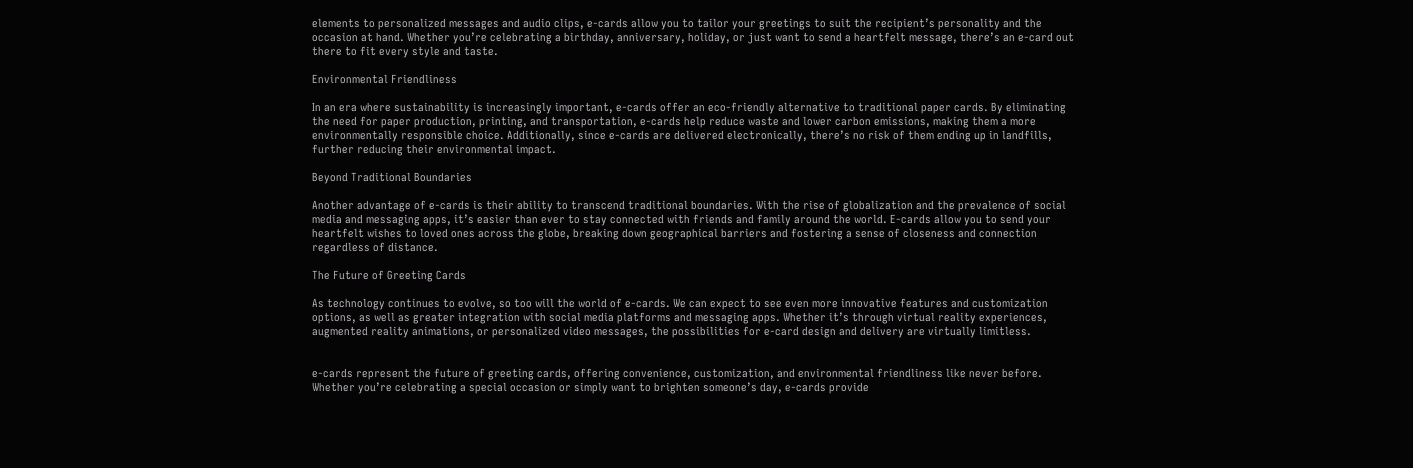elements to personalized messages and audio clips, e-cards allow you to tailor your greetings to suit the recipient’s personality and the occasion at hand. Whether you’re celebrating a birthday, anniversary, holiday, or just want to send a heartfelt message, there’s an e-card out there to fit every style and taste.

Environmental Friendliness

In an era where sustainability is increasingly important, e-cards offer an eco-friendly alternative to traditional paper cards. By eliminating the need for paper production, printing, and transportation, e-cards help reduce waste and lower carbon emissions, making them a more environmentally responsible choice. Additionally, since e-cards are delivered electronically, there’s no risk of them ending up in landfills, further reducing their environmental impact.

Beyond Traditional Boundaries

Another advantage of e-cards is their ability to transcend traditional boundaries. With the rise of globalization and the prevalence of social media and messaging apps, it’s easier than ever to stay connected with friends and family around the world. E-cards allow you to send your heartfelt wishes to loved ones across the globe, breaking down geographical barriers and fostering a sense of closeness and connection regardless of distance.

The Future of Greeting Cards

As technology continues to evolve, so too will the world of e-cards. We can expect to see even more innovative features and customization options, as well as greater integration with social media platforms and messaging apps. Whether it’s through virtual reality experiences, augmented reality animations, or personalized video messages, the possibilities for e-card design and delivery are virtually limitless.


e-cards represent the future of greeting cards, offering convenience, customization, and environmental friendliness like never before. Whether you’re celebrating a special occasion or simply want to brighten someone’s day, e-cards provide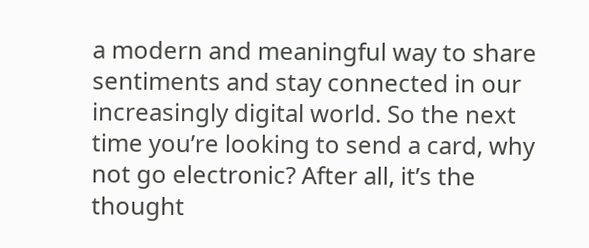a modern and meaningful way to share sentiments and stay connected in our increasingly digital world. So the next time you’re looking to send a card, why not go electronic? After all, it’s the thought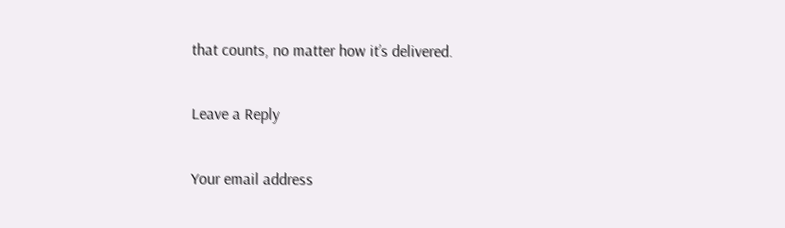that counts, no matter how it’s delivered.

Leave a Reply

Your email address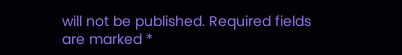will not be published. Required fields are marked *